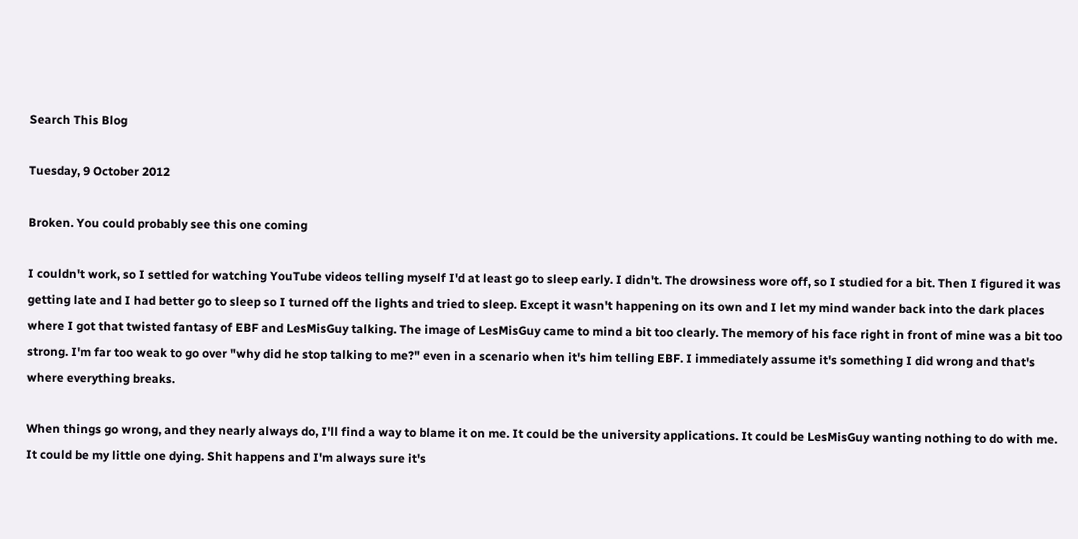Search This Blog

Tuesday, 9 October 2012

Broken. You could probably see this one coming

I couldn't work, so I settled for watching YouTube videos telling myself I'd at least go to sleep early. I didn't. The drowsiness wore off, so I studied for a bit. Then I figured it was getting late and I had better go to sleep so I turned off the lights and tried to sleep. Except it wasn't happening on its own and I let my mind wander back into the dark places where I got that twisted fantasy of EBF and LesMisGuy talking. The image of LesMisGuy came to mind a bit too clearly. The memory of his face right in front of mine was a bit too strong. I'm far too weak to go over "why did he stop talking to me?" even in a scenario when it's him telling EBF. I immediately assume it's something I did wrong and that's where everything breaks.

When things go wrong, and they nearly always do, I'll find a way to blame it on me. It could be the university applications. It could be LesMisGuy wanting nothing to do with me. It could be my little one dying. Shit happens and I'm always sure it's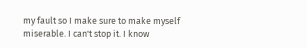my fault so I make sure to make myself miserable. I can't stop it. I know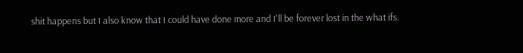shit happens but I also know that I could have done more and I'll be forever lost in the what ifs.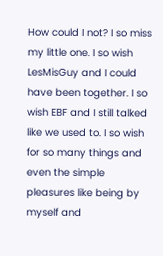How could I not? I so miss my little one. I so wish LesMisGuy and I could have been together. I so wish EBF and I still talked like we used to. I so wish for so many things and even the simple pleasures like being by myself and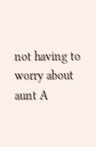not having to worry about aunt A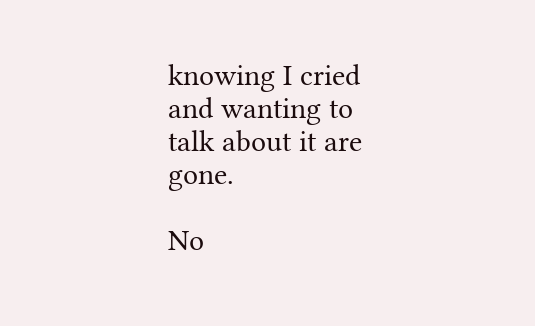knowing I cried and wanting to talk about it are gone.

No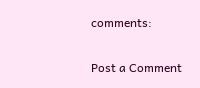comments:

Post a Comment